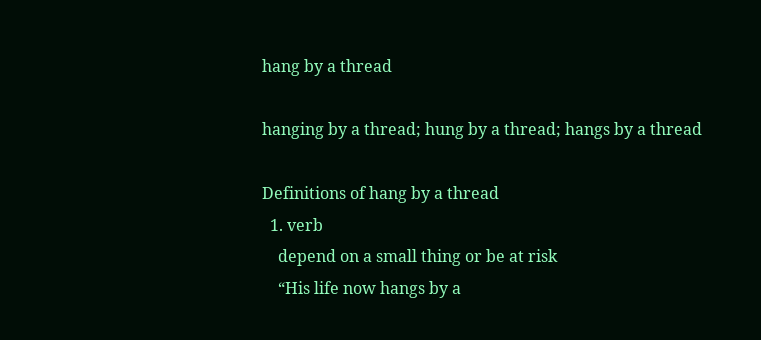hang by a thread

hanging by a thread; hung by a thread; hangs by a thread

Definitions of hang by a thread
  1. verb
    depend on a small thing or be at risk
    “His life now hangs by a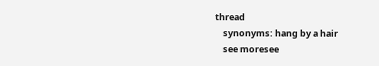thread
    synonyms: hang by a hair
    see moresee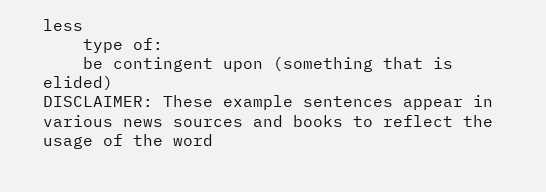less
    type of:
    be contingent upon (something that is elided)
DISCLAIMER: These example sentences appear in various news sources and books to reflect the usage of the word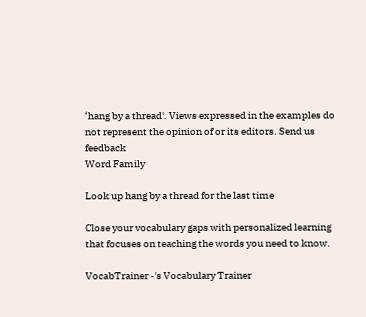‘hang by a thread'. Views expressed in the examples do not represent the opinion of or its editors. Send us feedback
Word Family

Look up hang by a thread for the last time

Close your vocabulary gaps with personalized learning that focuses on teaching the words you need to know.

VocabTrainer -'s Vocabulary Trainer